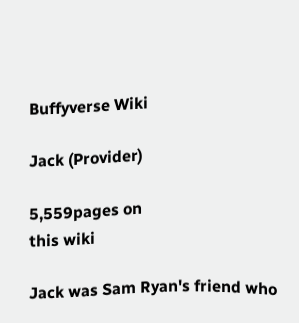Buffyverse Wiki

Jack (Provider)

5,559pages on
this wiki

Jack was Sam Ryan's friend who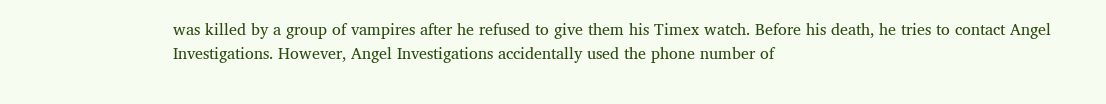was killed by a group of vampires after he refused to give them his Timex watch. Before his death, he tries to contact Angel Investigations. However, Angel Investigations accidentally used the phone number of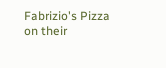Fabrizio's Pizza on their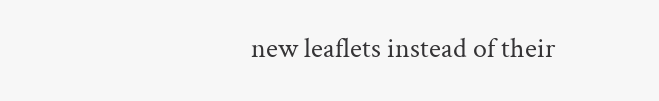new leaflets instead of their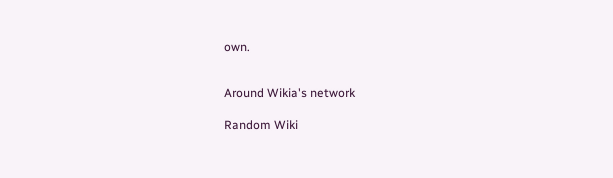own.


Around Wikia's network

Random Wiki